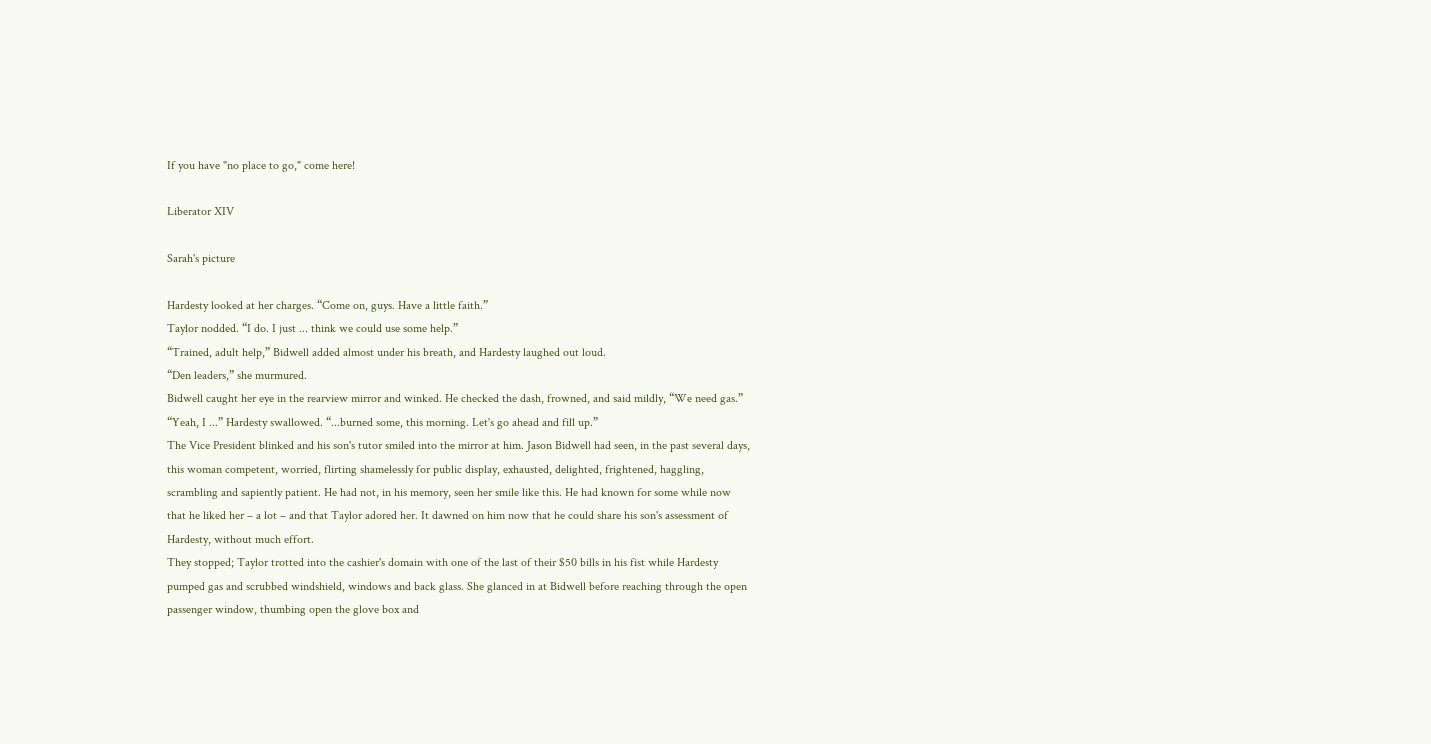If you have "no place to go," come here!

Liberator XIV

Sarah's picture

Hardesty looked at her charges. “Come on, guys. Have a little faith.”
Taylor nodded. “I do. I just ... think we could use some help.”
“Trained, adult help,” Bidwell added almost under his breath, and Hardesty laughed out loud.
“Den leaders,” she murmured.
Bidwell caught her eye in the rearview mirror and winked. He checked the dash, frowned, and said mildly, “We need gas.”
“Yeah, I ...” Hardesty swallowed. “...burned some, this morning. Let's go ahead and fill up.”
The Vice President blinked and his son's tutor smiled into the mirror at him. Jason Bidwell had seen, in the past several days, this woman competent, worried, flirting shamelessly for public display, exhausted, delighted, frightened, haggling, scrambling and sapiently patient. He had not, in his memory, seen her smile like this. He had known for some while now that he liked her – a lot – and that Taylor adored her. It dawned on him now that he could share his son's assessment of Hardesty, without much effort.
They stopped; Taylor trotted into the cashier's domain with one of the last of their $50 bills in his fist while Hardesty pumped gas and scrubbed windshield, windows and back glass. She glanced in at Bidwell before reaching through the open passenger window, thumbing open the glove box and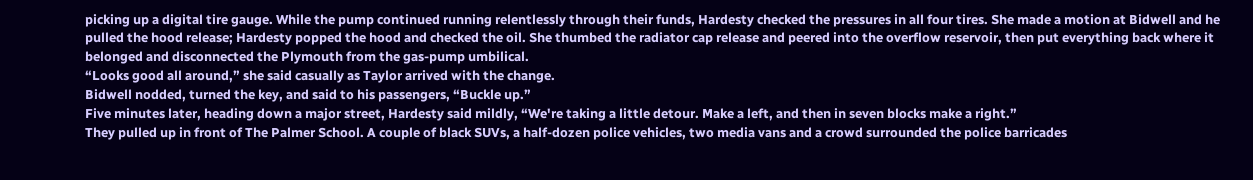picking up a digital tire gauge. While the pump continued running relentlessly through their funds, Hardesty checked the pressures in all four tires. She made a motion at Bidwell and he pulled the hood release; Hardesty popped the hood and checked the oil. She thumbed the radiator cap release and peered into the overflow reservoir, then put everything back where it belonged and disconnected the Plymouth from the gas-pump umbilical.
“Looks good all around,” she said casually as Taylor arrived with the change.
Bidwell nodded, turned the key, and said to his passengers, “Buckle up.”
Five minutes later, heading down a major street, Hardesty said mildly, “We're taking a little detour. Make a left, and then in seven blocks make a right.”
They pulled up in front of The Palmer School. A couple of black SUVs, a half-dozen police vehicles, two media vans and a crowd surrounded the police barricades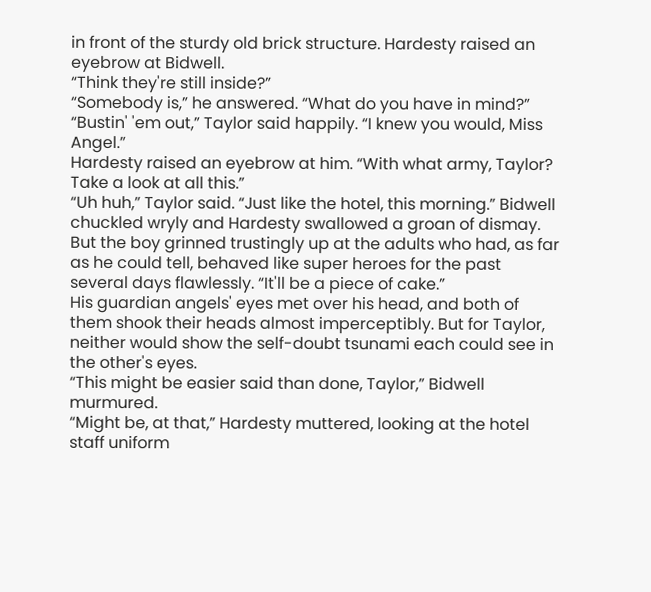in front of the sturdy old brick structure. Hardesty raised an eyebrow at Bidwell.
“Think they're still inside?”
“Somebody is,” he answered. “What do you have in mind?”
“Bustin' 'em out,” Taylor said happily. “I knew you would, Miss Angel.”
Hardesty raised an eyebrow at him. “With what army, Taylor? Take a look at all this.”
“Uh huh,” Taylor said. “Just like the hotel, this morning.” Bidwell chuckled wryly and Hardesty swallowed a groan of dismay. But the boy grinned trustingly up at the adults who had, as far as he could tell, behaved like super heroes for the past several days flawlessly. “It'll be a piece of cake.”
His guardian angels' eyes met over his head, and both of them shook their heads almost imperceptibly. But for Taylor, neither would show the self-doubt tsunami each could see in the other's eyes.
“This might be easier said than done, Taylor,” Bidwell murmured.
“Might be, at that,” Hardesty muttered, looking at the hotel staff uniform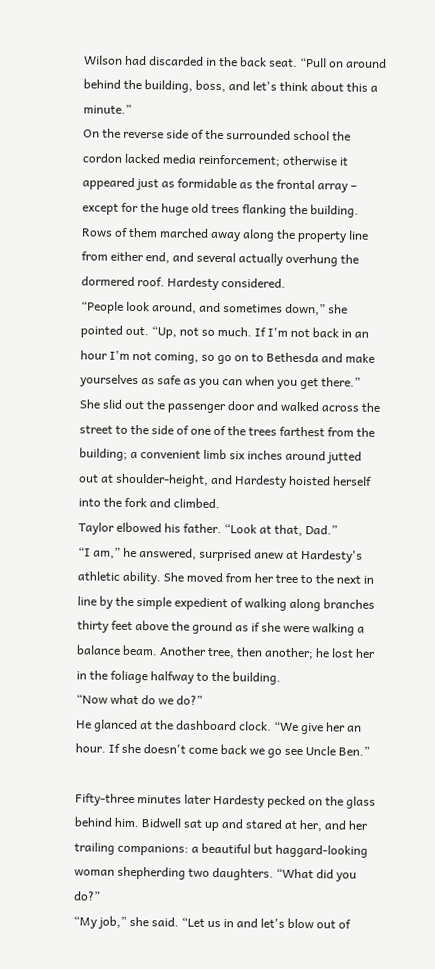Wilson had discarded in the back seat. “Pull on around behind the building, boss, and let's think about this a minute.”
On the reverse side of the surrounded school the cordon lacked media reinforcement; otherwise it appeared just as formidable as the frontal array – except for the huge old trees flanking the building. Rows of them marched away along the property line from either end, and several actually overhung the dormered roof. Hardesty considered.
“People look around, and sometimes down,” she pointed out. “Up, not so much. If I'm not back in an hour I'm not coming, so go on to Bethesda and make yourselves as safe as you can when you get there.” She slid out the passenger door and walked across the street to the side of one of the trees farthest from the building; a convenient limb six inches around jutted out at shoulder-height, and Hardesty hoisted herself into the fork and climbed.
Taylor elbowed his father. “Look at that, Dad.”
“I am,” he answered, surprised anew at Hardesty's athletic ability. She moved from her tree to the next in line by the simple expedient of walking along branches thirty feet above the ground as if she were walking a balance beam. Another tree, then another; he lost her in the foliage halfway to the building.
“Now what do we do?”
He glanced at the dashboard clock. “We give her an hour. If she doesn't come back we go see Uncle Ben.”

Fifty-three minutes later Hardesty pecked on the glass behind him. Bidwell sat up and stared at her, and her trailing companions: a beautiful but haggard-looking woman shepherding two daughters. “What did you do?”
“My job,” she said. “Let us in and let's blow out of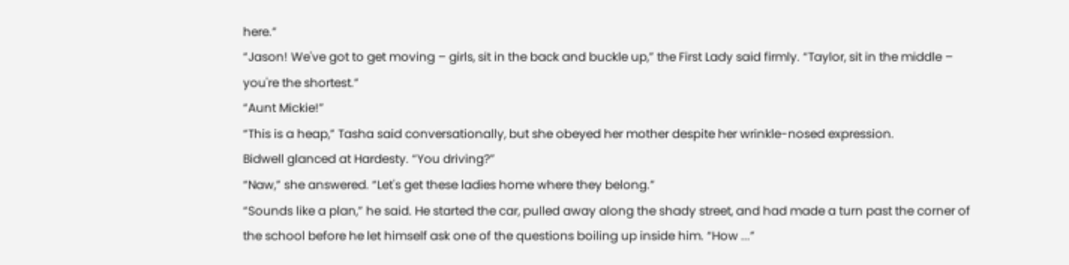here.”
“Jason! We've got to get moving – girls, sit in the back and buckle up,” the First Lady said firmly. “Taylor, sit in the middle – you're the shortest.”
“Aunt Mickie!”
“This is a heap,” Tasha said conversationally, but she obeyed her mother despite her wrinkle-nosed expression.
Bidwell glanced at Hardesty. “You driving?”
“Naw,” she answered. “Let's get these ladies home where they belong.”
“Sounds like a plan,” he said. He started the car, pulled away along the shady street, and had made a turn past the corner of the school before he let himself ask one of the questions boiling up inside him. “How ...”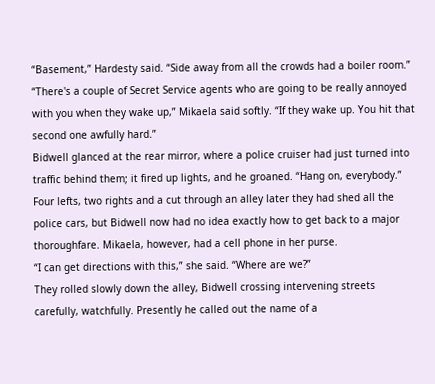“Basement,” Hardesty said. “Side away from all the crowds had a boiler room.”
“There's a couple of Secret Service agents who are going to be really annoyed with you when they wake up,” Mikaela said softly. “If they wake up. You hit that second one awfully hard.”
Bidwell glanced at the rear mirror, where a police cruiser had just turned into traffic behind them; it fired up lights, and he groaned. “Hang on, everybody.”
Four lefts, two rights and a cut through an alley later they had shed all the police cars, but Bidwell now had no idea exactly how to get back to a major thoroughfare. Mikaela, however, had a cell phone in her purse.
“I can get directions with this,” she said. “Where are we?”
They rolled slowly down the alley, Bidwell crossing intervening streets carefully, watchfully. Presently he called out the name of a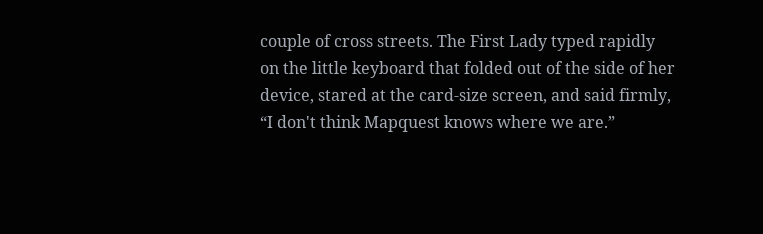couple of cross streets. The First Lady typed rapidly on the little keyboard that folded out of the side of her device, stared at the card-size screen, and said firmly, “I don't think Mapquest knows where we are.”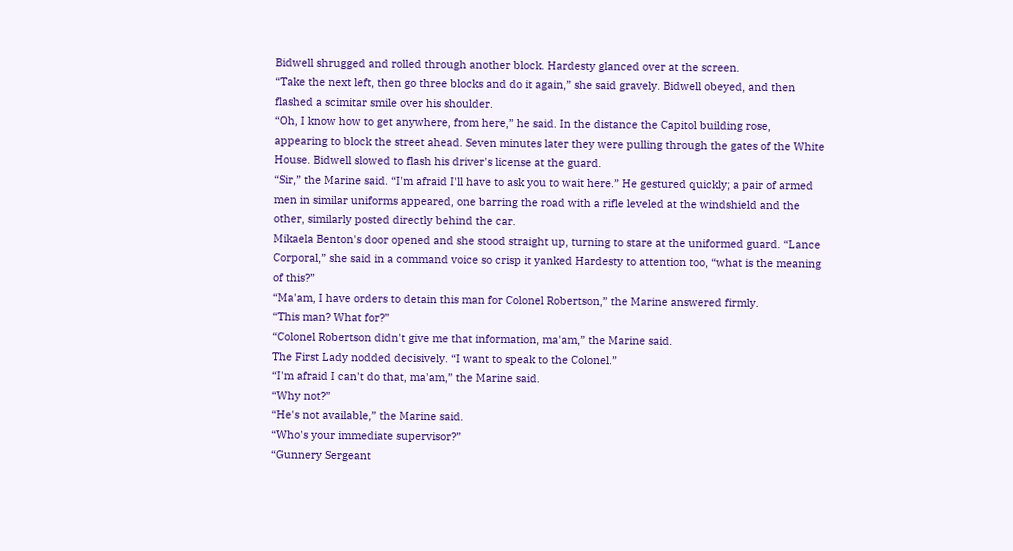Bidwell shrugged and rolled through another block. Hardesty glanced over at the screen.
“Take the next left, then go three blocks and do it again,” she said gravely. Bidwell obeyed, and then flashed a scimitar smile over his shoulder.
“Oh, I know how to get anywhere, from here,” he said. In the distance the Capitol building rose, appearing to block the street ahead. Seven minutes later they were pulling through the gates of the White House. Bidwell slowed to flash his driver's license at the guard.
“Sir,” the Marine said. “I'm afraid I'll have to ask you to wait here.” He gestured quickly; a pair of armed men in similar uniforms appeared, one barring the road with a rifle leveled at the windshield and the other, similarly posted directly behind the car.
Mikaela Benton's door opened and she stood straight up, turning to stare at the uniformed guard. “Lance Corporal,” she said in a command voice so crisp it yanked Hardesty to attention too, “what is the meaning of this?”
“Ma'am, I have orders to detain this man for Colonel Robertson,” the Marine answered firmly.
“This man? What for?”
“Colonel Robertson didn't give me that information, ma'am,” the Marine said.
The First Lady nodded decisively. “I want to speak to the Colonel.”
“I'm afraid I can't do that, ma'am,” the Marine said.
“Why not?”
“He's not available,” the Marine said.
“Who's your immediate supervisor?”
“Gunnery Sergeant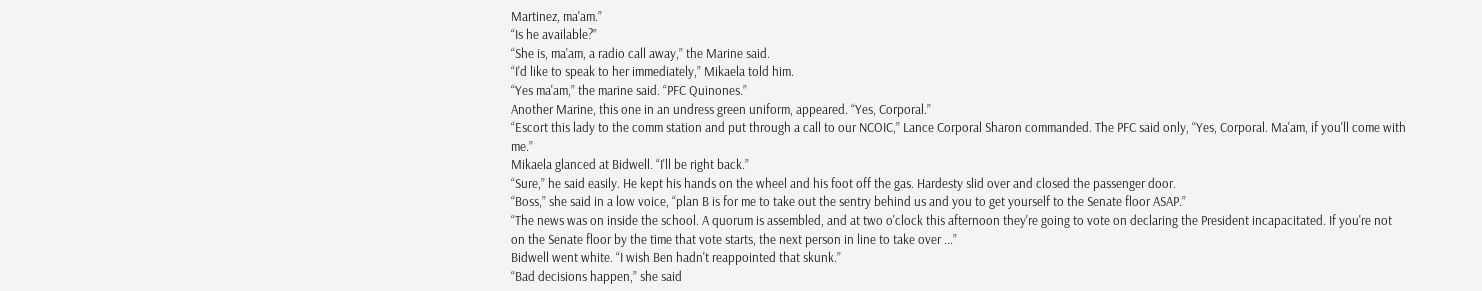Martinez, ma'am.”
“Is he available?”
“She is, ma'am, a radio call away,” the Marine said.
“I'd like to speak to her immediately,” Mikaela told him.
“Yes ma'am,” the marine said. “PFC Quinones.”
Another Marine, this one in an undress green uniform, appeared. “Yes, Corporal.”
“Escort this lady to the comm station and put through a call to our NCOIC,” Lance Corporal Sharon commanded. The PFC said only, “Yes, Corporal. Ma'am, if you'll come with me.”
Mikaela glanced at Bidwell. “I'll be right back.”
“Sure,” he said easily. He kept his hands on the wheel and his foot off the gas. Hardesty slid over and closed the passenger door.
“Boss,” she said in a low voice, “plan B is for me to take out the sentry behind us and you to get yourself to the Senate floor ASAP.”
“The news was on inside the school. A quorum is assembled, and at two o'clock this afternoon they're going to vote on declaring the President incapacitated. If you're not on the Senate floor by the time that vote starts, the next person in line to take over ...”
Bidwell went white. “I wish Ben hadn't reappointed that skunk.”
“Bad decisions happen,” she said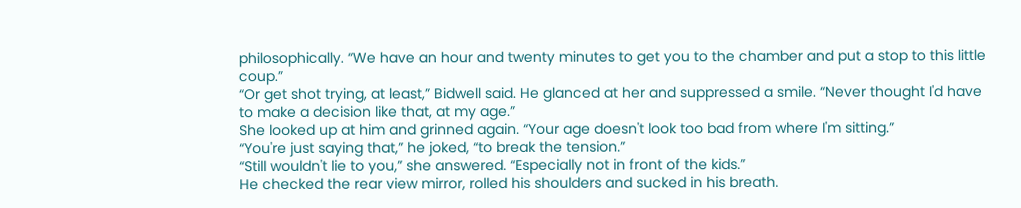philosophically. “We have an hour and twenty minutes to get you to the chamber and put a stop to this little coup.”
“Or get shot trying, at least,” Bidwell said. He glanced at her and suppressed a smile. “Never thought I'd have to make a decision like that, at my age.”
She looked up at him and grinned again. “Your age doesn't look too bad from where I'm sitting.”
“You're just saying that,” he joked, “to break the tension.”
“Still wouldn't lie to you,” she answered. “Especially not in front of the kids.”
He checked the rear view mirror, rolled his shoulders and sucked in his breath.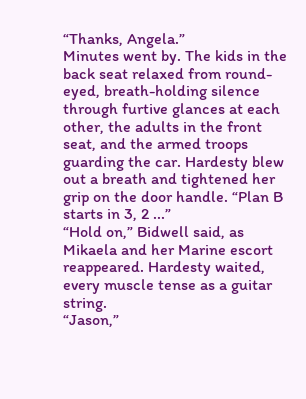“Thanks, Angela.”
Minutes went by. The kids in the back seat relaxed from round-eyed, breath-holding silence through furtive glances at each other, the adults in the front seat, and the armed troops guarding the car. Hardesty blew out a breath and tightened her grip on the door handle. “Plan B starts in 3, 2 ...”
“Hold on,” Bidwell said, as Mikaela and her Marine escort reappeared. Hardesty waited, every muscle tense as a guitar string.
“Jason,”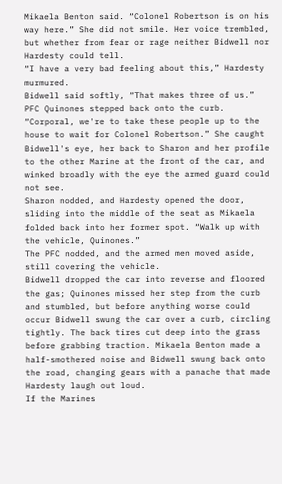Mikaela Benton said. “Colonel Robertson is on his way here.” She did not smile. Her voice trembled, but whether from fear or rage neither Bidwell nor Hardesty could tell.
“I have a very bad feeling about this,” Hardesty murmured.
Bidwell said softly, “That makes three of us.”
PFC Quinones stepped back onto the curb. “Corporal, we're to take these people up to the house to wait for Colonel Robertson.” She caught Bidwell's eye, her back to Sharon and her profile to the other Marine at the front of the car, and winked broadly with the eye the armed guard could not see.
Sharon nodded, and Hardesty opened the door, sliding into the middle of the seat as Mikaela folded back into her former spot. “Walk up with the vehicle, Quinones.”
The PFC nodded, and the armed men moved aside, still covering the vehicle.
Bidwell dropped the car into reverse and floored the gas; Quinones missed her step from the curb and stumbled, but before anything worse could occur Bidwell swung the car over a curb, circling tightly. The back tires cut deep into the grass before grabbing traction. Mikaela Benton made a half-smothered noise and Bidwell swung back onto the road, changing gears with a panache that made Hardesty laugh out loud.
If the Marines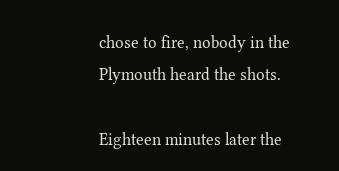chose to fire, nobody in the Plymouth heard the shots.

Eighteen minutes later the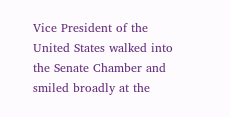Vice President of the United States walked into the Senate Chamber and smiled broadly at the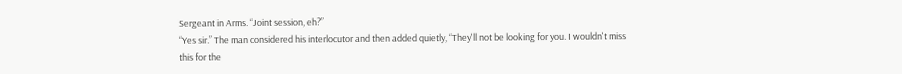Sergeant in Arms. “Joint session, eh?”
“Yes sir.” The man considered his interlocutor and then added quietly, “They'll not be looking for you. I wouldn't miss this for the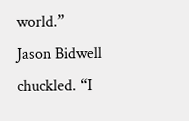world.”
Jason Bidwell chuckled. “I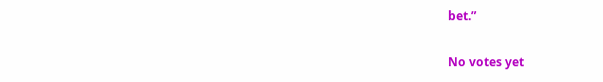bet.”

No votes yet